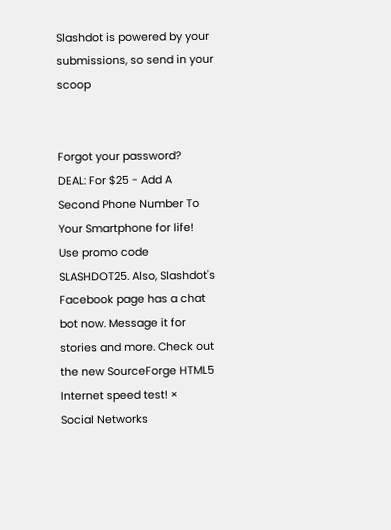Slashdot is powered by your submissions, so send in your scoop


Forgot your password?
DEAL: For $25 - Add A Second Phone Number To Your Smartphone for life! Use promo code SLASHDOT25. Also, Slashdot's Facebook page has a chat bot now. Message it for stories and more. Check out the new SourceForge HTML5 Internet speed test! ×
Social Networks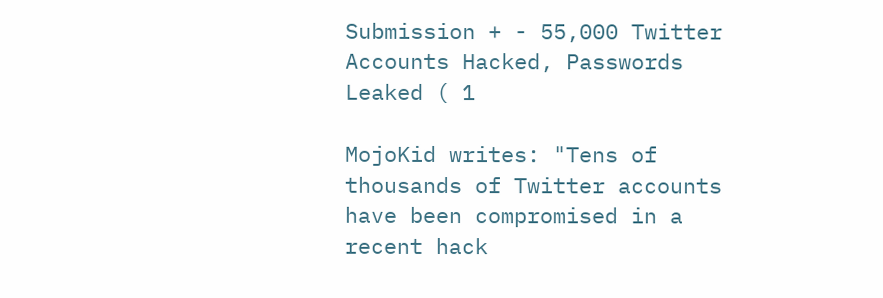Submission + - 55,000 Twitter Accounts Hacked, Passwords Leaked ( 1

MojoKid writes: "Tens of thousands of Twitter accounts have been compromised in a recent hack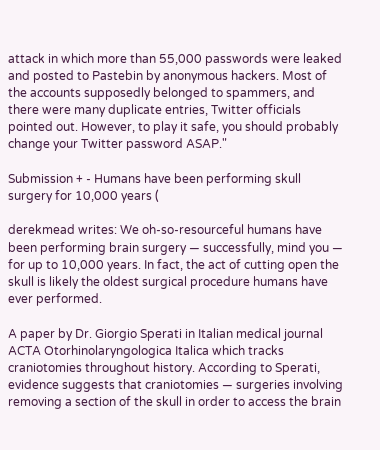attack in which more than 55,000 passwords were leaked and posted to Pastebin by anonymous hackers. Most of the accounts supposedly belonged to spammers, and there were many duplicate entries, Twitter officials pointed out. However, to play it safe, you should probably change your Twitter password ASAP."

Submission + - Humans have been performing skull surgery for 10,000 years (

derekmead writes: We oh-so-resourceful humans have been performing brain surgery — successfully, mind you — for up to 10,000 years. In fact, the act of cutting open the skull is likely the oldest surgical procedure humans have ever performed.

A paper by Dr. Giorgio Sperati in Italian medical journal ACTA Otorhinolaryngologica Italica which tracks craniotomies throughout history. According to Sperati, evidence suggests that craniotomies — surgeries involving removing a section of the skull in order to access the brain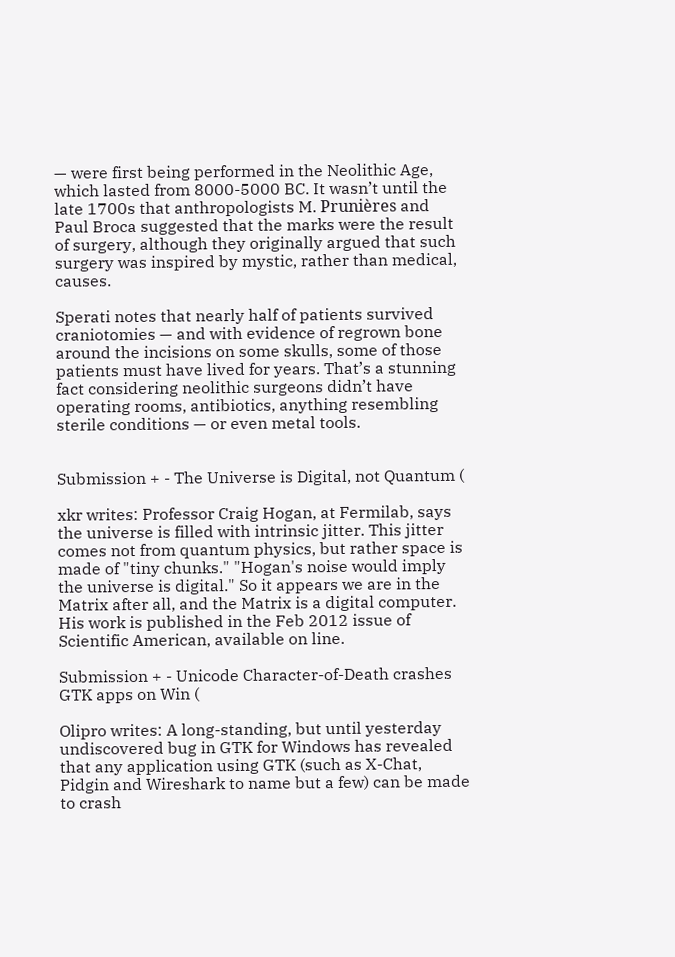— were first being performed in the Neolithic Age, which lasted from 8000-5000 BC. It wasn’t until the late 1700s that anthropologists M. Prunières and Paul Broca suggested that the marks were the result of surgery, although they originally argued that such surgery was inspired by mystic, rather than medical, causes.

Sperati notes that nearly half of patients survived craniotomies — and with evidence of regrown bone around the incisions on some skulls, some of those patients must have lived for years. That’s a stunning fact considering neolithic surgeons didn’t have operating rooms, antibiotics, anything resembling sterile conditions — or even metal tools.


Submission + - The Universe is Digital, not Quantum (

xkr writes: Professor Craig Hogan, at Fermilab, says the universe is filled with intrinsic jitter. This jitter comes not from quantum physics, but rather space is made of "tiny chunks." "Hogan's noise would imply the universe is digital." So it appears we are in the Matrix after all, and the Matrix is a digital computer. His work is published in the Feb 2012 issue of Scientific American, available on line.

Submission + - Unicode Character-of-Death crashes GTK apps on Win (

Olipro writes: A long-standing, but until yesterday undiscovered bug in GTK for Windows has revealed that any application using GTK (such as X-Chat, Pidgin and Wireshark to name but a few) can be made to crash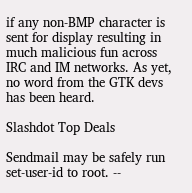if any non-BMP character is sent for display resulting in much malicious fun across IRC and IM networks. As yet, no word from the GTK devs has been heard.

Slashdot Top Deals

Sendmail may be safely run set-user-id to root. --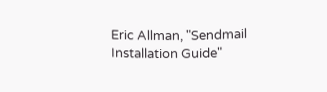Eric Allman, "Sendmail Installation Guide"